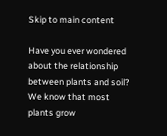Skip to main content

Have you ever wondered about the relationship between plants and soil? We know that most plants grow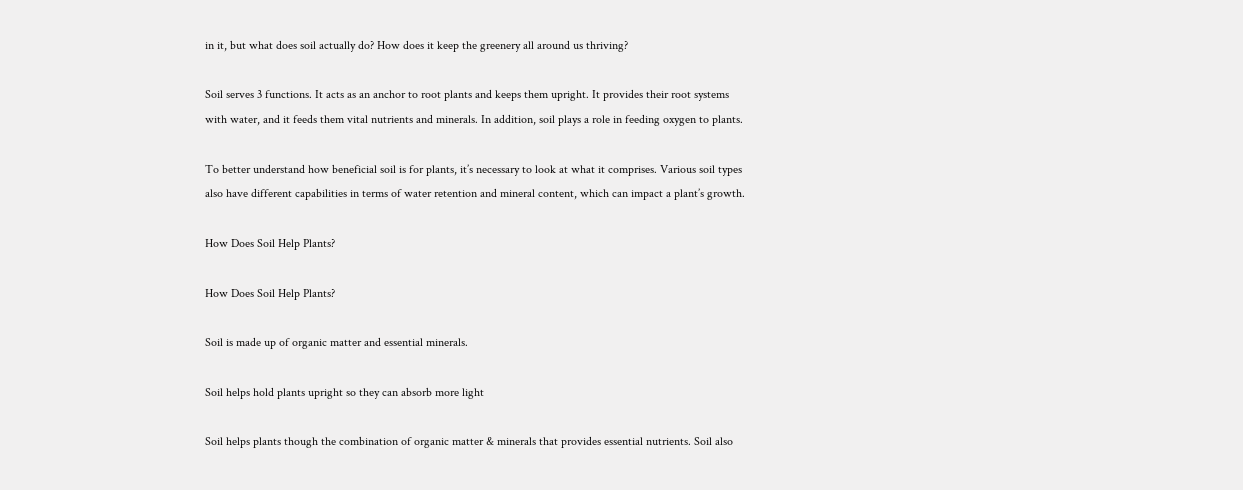in it, but what does soil actually do? How does it keep the greenery all around us thriving?

Soil serves 3 functions. It acts as an anchor to root plants and keeps them upright. It provides their root systems with water, and it feeds them vital nutrients and minerals. In addition, soil plays a role in feeding oxygen to plants.

To better understand how beneficial soil is for plants, it’s necessary to look at what it comprises. Various soil types also have different capabilities in terms of water retention and mineral content, which can impact a plant’s growth.

How Does Soil Help Plants?

How Does Soil Help Plants?

Soil is made up of organic matter and essential minerals.

Soil helps hold plants upright so they can absorb more light

Soil helps plants though the combination of organic matter & minerals that provides essential nutrients. Soil also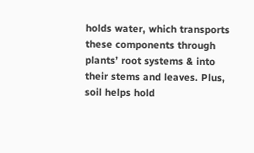holds water, which transports these components through plants’ root systems & into their stems and leaves. Plus, soil helps hold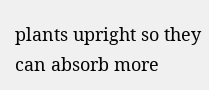plants upright so they can absorb more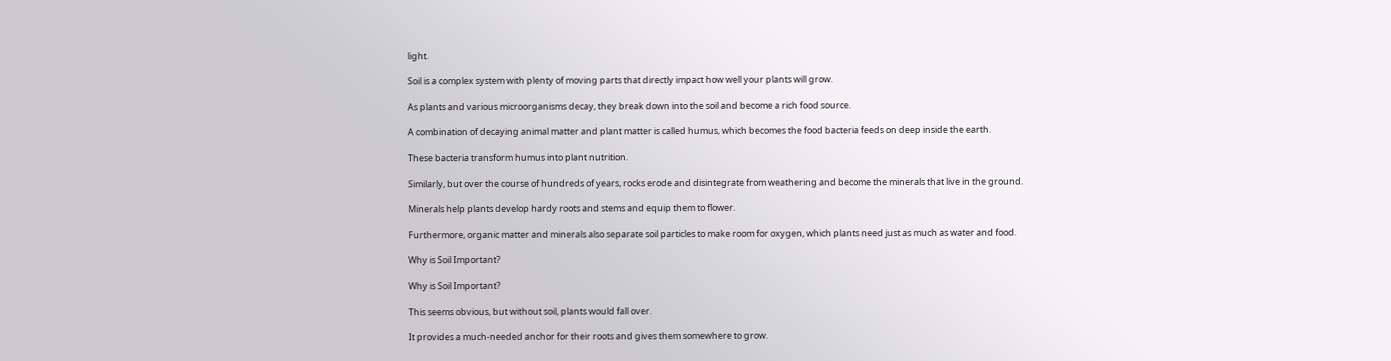light.

Soil is a complex system with plenty of moving parts that directly impact how well your plants will grow.

As plants and various microorganisms decay, they break down into the soil and become a rich food source.

A combination of decaying animal matter and plant matter is called humus, which becomes the food bacteria feeds on deep inside the earth.

These bacteria transform humus into plant nutrition.

Similarly, but over the course of hundreds of years, rocks erode and disintegrate from weathering and become the minerals that live in the ground.

Minerals help plants develop hardy roots and stems and equip them to flower.

Furthermore, organic matter and minerals also separate soil particles to make room for oxygen, which plants need just as much as water and food.

Why is Soil Important?

Why is Soil Important?

This seems obvious, but without soil, plants would fall over.

It provides a much-needed anchor for their roots and gives them somewhere to grow.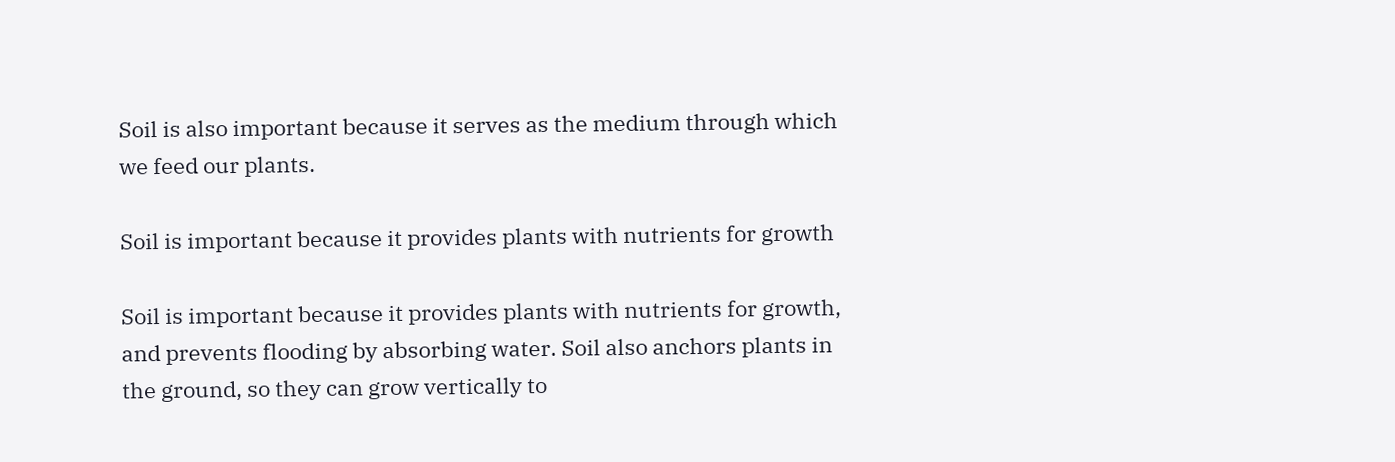Soil is also important because it serves as the medium through which we feed our plants.

Soil is important because it provides plants with nutrients for growth

Soil is important because it provides plants with nutrients for growth, and prevents flooding by absorbing water. Soil also anchors plants in the ground, so they can grow vertically to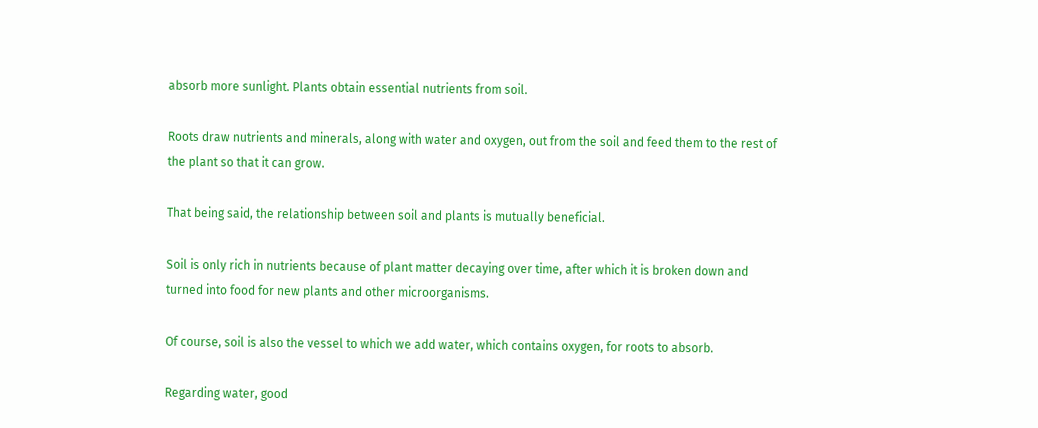absorb more sunlight. Plants obtain essential nutrients from soil.

Roots draw nutrients and minerals, along with water and oxygen, out from the soil and feed them to the rest of the plant so that it can grow.

That being said, the relationship between soil and plants is mutually beneficial.

Soil is only rich in nutrients because of plant matter decaying over time, after which it is broken down and turned into food for new plants and other microorganisms.

Of course, soil is also the vessel to which we add water, which contains oxygen, for roots to absorb.

Regarding water, good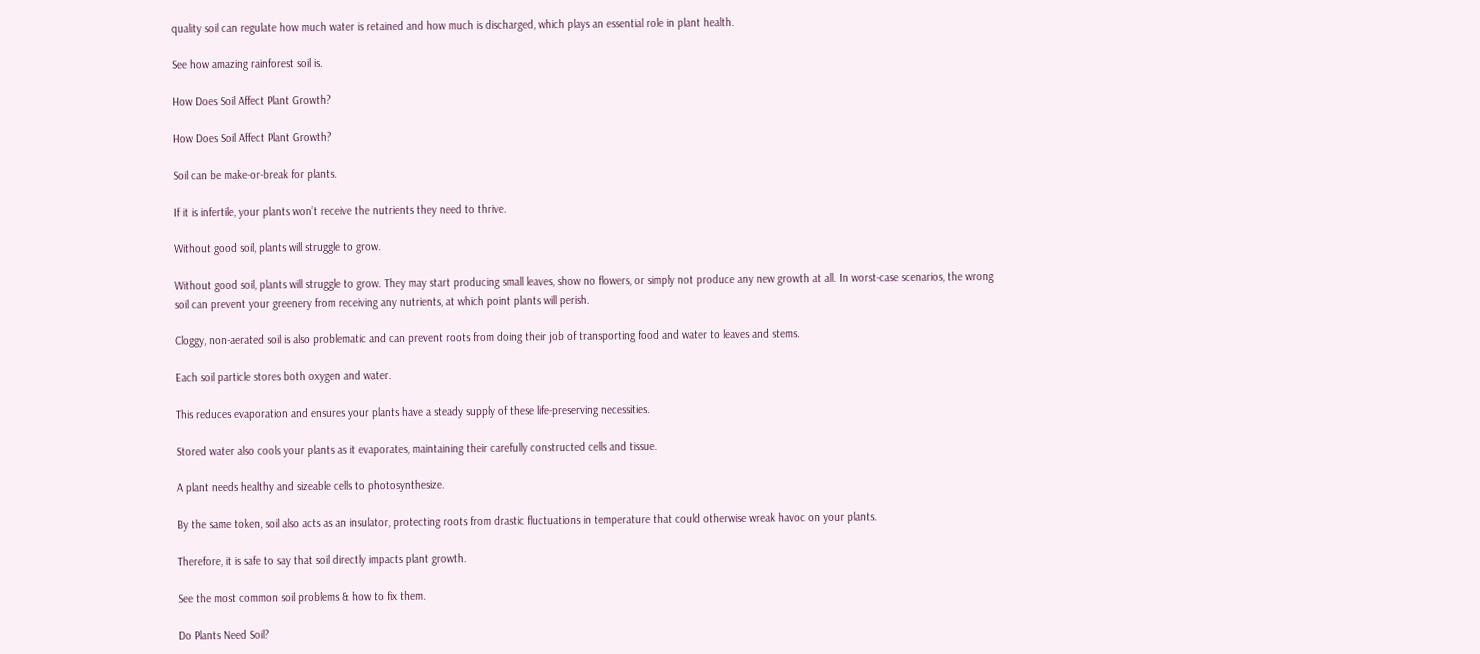quality soil can regulate how much water is retained and how much is discharged, which plays an essential role in plant health.

See how amazing rainforest soil is.

How Does Soil Affect Plant Growth?

How Does Soil Affect Plant Growth?

Soil can be make-or-break for plants.

If it is infertile, your plants won’t receive the nutrients they need to thrive.

Without good soil, plants will struggle to grow.

Without good soil, plants will struggle to grow. They may start producing small leaves, show no flowers, or simply not produce any new growth at all. In worst-case scenarios, the wrong soil can prevent your greenery from receiving any nutrients, at which point plants will perish.

Cloggy, non-aerated soil is also problematic and can prevent roots from doing their job of transporting food and water to leaves and stems.

Each soil particle stores both oxygen and water.

This reduces evaporation and ensures your plants have a steady supply of these life-preserving necessities.

Stored water also cools your plants as it evaporates, maintaining their carefully constructed cells and tissue.

A plant needs healthy and sizeable cells to photosynthesize.

By the same token, soil also acts as an insulator, protecting roots from drastic fluctuations in temperature that could otherwise wreak havoc on your plants.

Therefore, it is safe to say that soil directly impacts plant growth.

See the most common soil problems & how to fix them.

Do Plants Need Soil?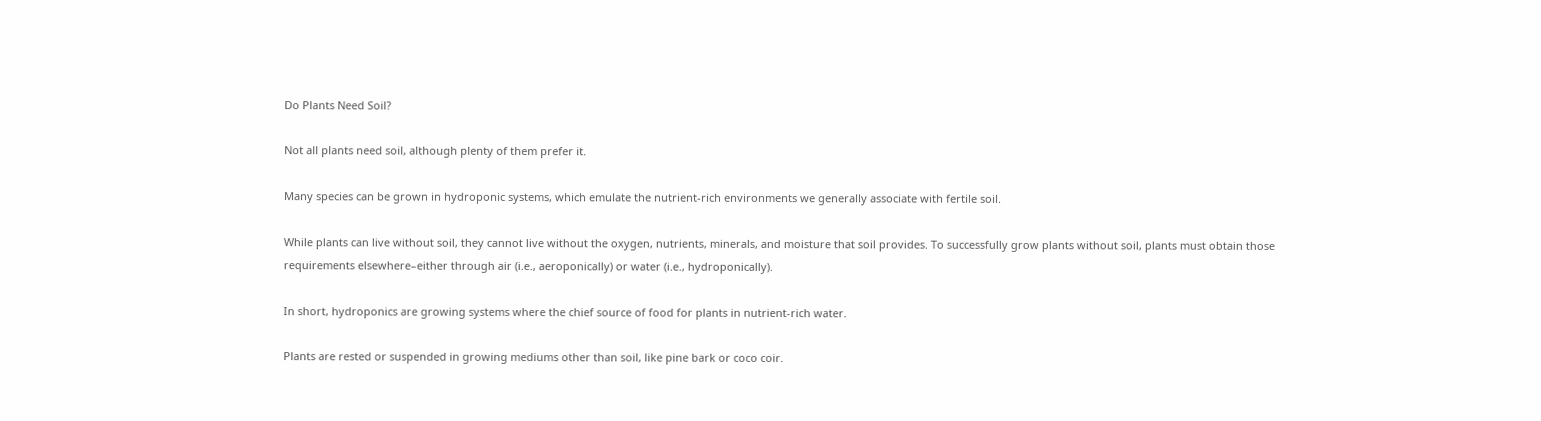Do Plants Need Soil?

Not all plants need soil, although plenty of them prefer it.

Many species can be grown in hydroponic systems, which emulate the nutrient-rich environments we generally associate with fertile soil.

While plants can live without soil, they cannot live without the oxygen, nutrients, minerals, and moisture that soil provides. To successfully grow plants without soil, plants must obtain those requirements elsewhere–either through air (i.e., aeroponically) or water (i.e., hydroponically).

In short, hydroponics are growing systems where the chief source of food for plants in nutrient-rich water.

Plants are rested or suspended in growing mediums other than soil, like pine bark or coco coir.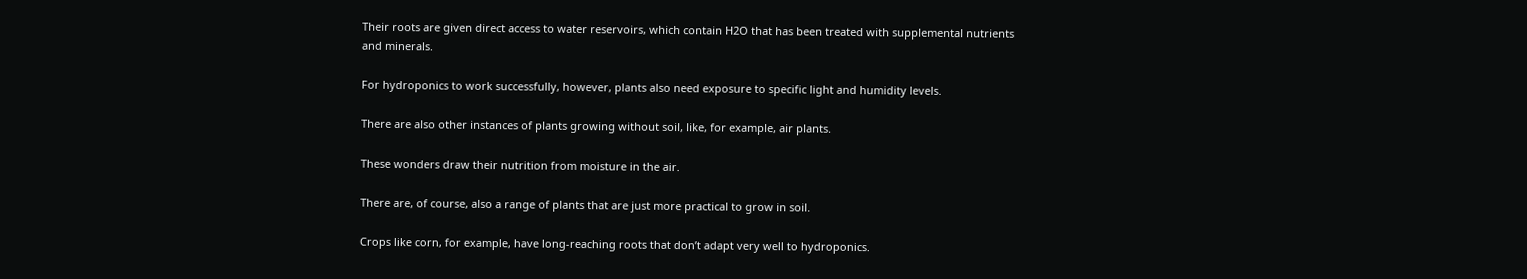Their roots are given direct access to water reservoirs, which contain H2O that has been treated with supplemental nutrients and minerals.

For hydroponics to work successfully, however, plants also need exposure to specific light and humidity levels.

There are also other instances of plants growing without soil, like, for example, air plants.

These wonders draw their nutrition from moisture in the air.

There are, of course, also a range of plants that are just more practical to grow in soil.

Crops like corn, for example, have long-reaching roots that don’t adapt very well to hydroponics.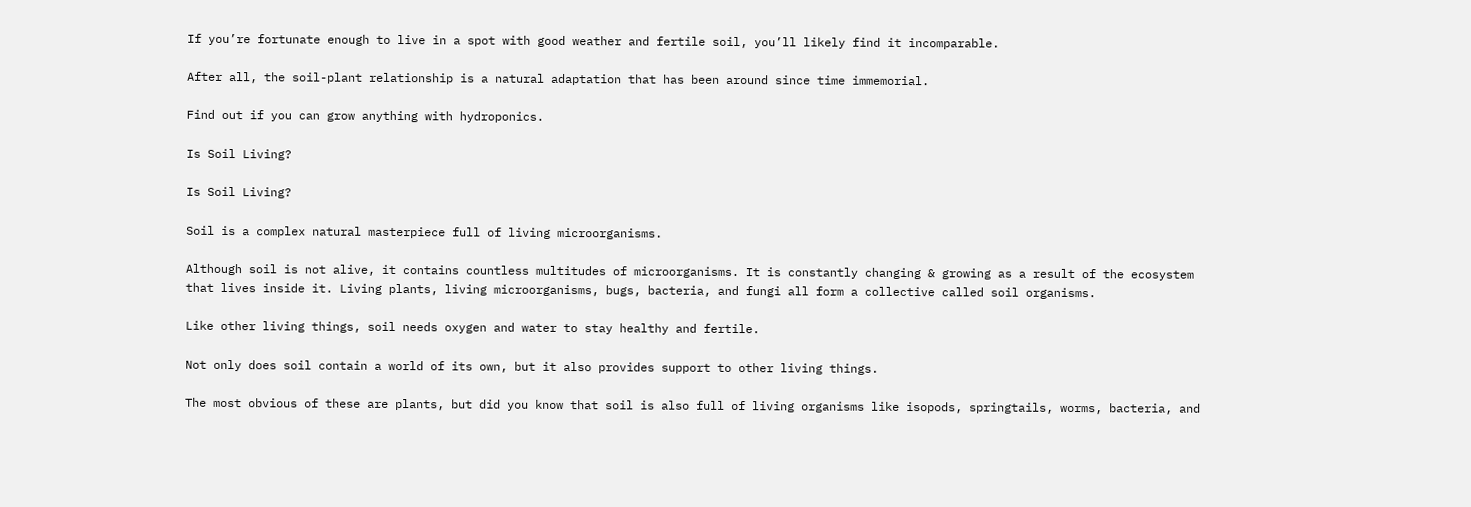If you’re fortunate enough to live in a spot with good weather and fertile soil, you’ll likely find it incomparable.

After all, the soil-plant relationship is a natural adaptation that has been around since time immemorial.

Find out if you can grow anything with hydroponics.

Is Soil Living?

Is Soil Living?

Soil is a complex natural masterpiece full of living microorganisms.

Although soil is not alive, it contains countless multitudes of microorganisms. It is constantly changing & growing as a result of the ecosystem that lives inside it. Living plants, living microorganisms, bugs, bacteria, and fungi all form a collective called soil organisms.

Like other living things, soil needs oxygen and water to stay healthy and fertile.

Not only does soil contain a world of its own, but it also provides support to other living things.

The most obvious of these are plants, but did you know that soil is also full of living organisms like isopods, springtails, worms, bacteria, and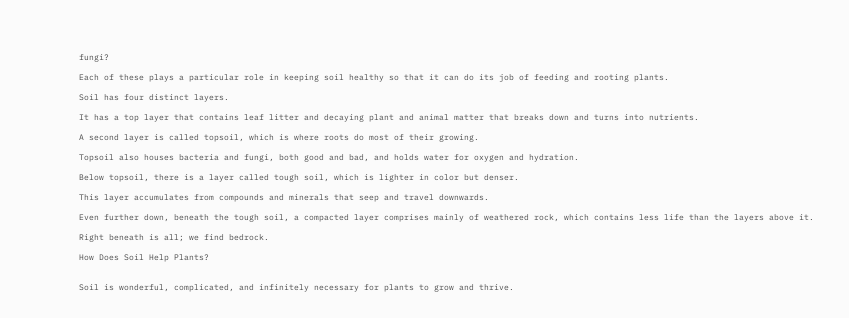fungi?

Each of these plays a particular role in keeping soil healthy so that it can do its job of feeding and rooting plants.

Soil has four distinct layers.

It has a top layer that contains leaf litter and decaying plant and animal matter that breaks down and turns into nutrients.

A second layer is called topsoil, which is where roots do most of their growing.

Topsoil also houses bacteria and fungi, both good and bad, and holds water for oxygen and hydration.

Below topsoil, there is a layer called tough soil, which is lighter in color but denser.

This layer accumulates from compounds and minerals that seep and travel downwards.

Even further down, beneath the tough soil, a compacted layer comprises mainly of weathered rock, which contains less life than the layers above it.

Right beneath is all; we find bedrock.

How Does Soil Help Plants?


Soil is wonderful, complicated, and infinitely necessary for plants to grow and thrive.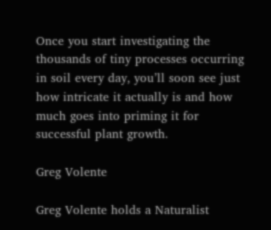Once you start investigating the thousands of tiny processes occurring in soil every day, you’ll soon see just how intricate it actually is and how much goes into priming it for successful plant growth.

Greg Volente

Greg Volente holds a Naturalist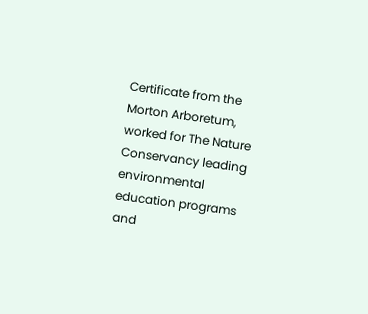Certificate from the Morton Arboretum, worked for The Nature Conservancy leading environmental education programs and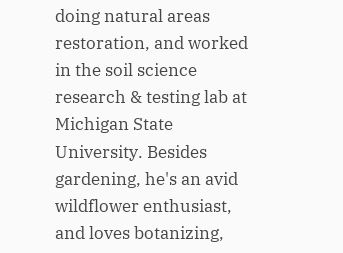doing natural areas restoration, and worked in the soil science research & testing lab at Michigan State University. Besides gardening, he's an avid wildflower enthusiast, and loves botanizing,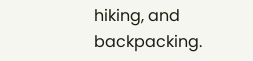hiking, and backpacking.